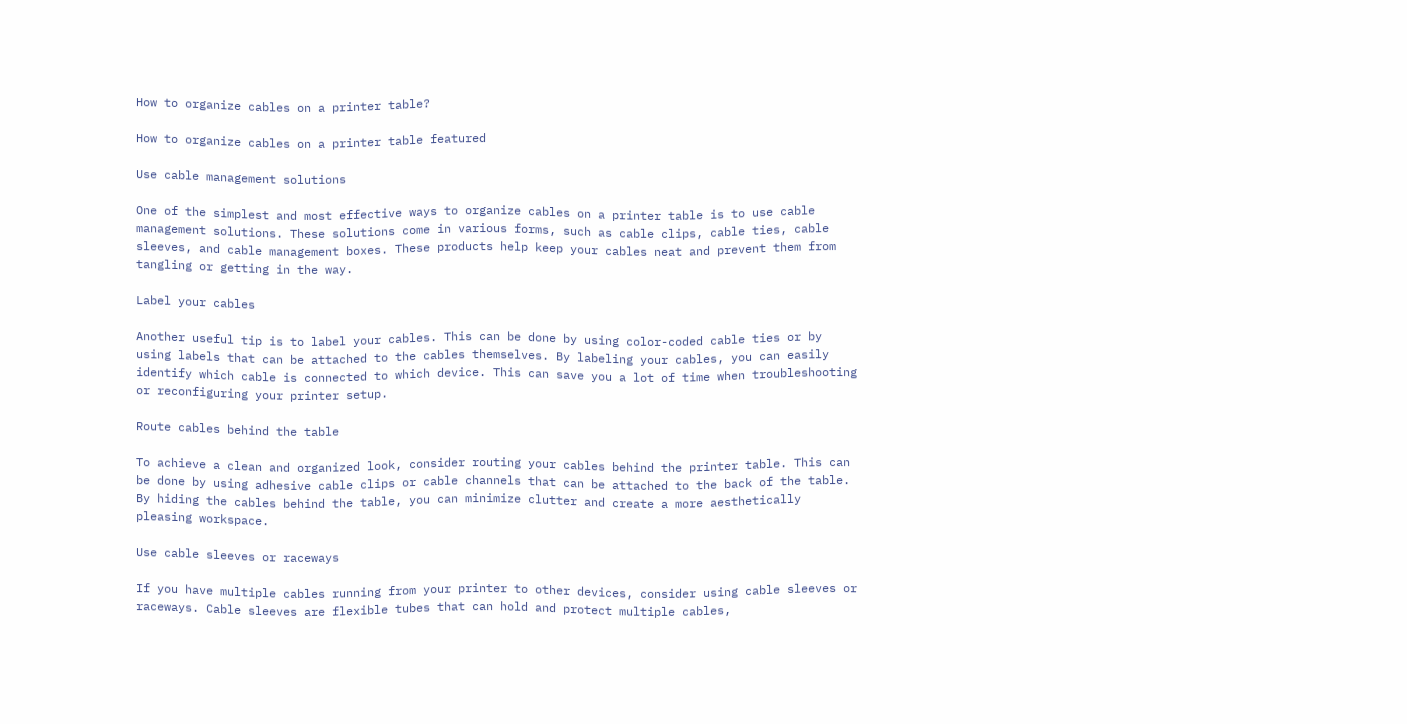How to organize cables on a printer table?

How to organize cables on a printer table featured

Use cable management solutions

One of the simplest and most effective ways to organize cables on a printer table is to use cable management solutions. These solutions come in various forms, such as cable clips, cable ties, cable sleeves, and cable management boxes. These products help keep your cables neat and prevent them from tangling or getting in the way.

Label your cables

Another useful tip is to label your cables. This can be done by using color-coded cable ties or by using labels that can be attached to the cables themselves. By labeling your cables, you can easily identify which cable is connected to which device. This can save you a lot of time when troubleshooting or reconfiguring your printer setup.

Route cables behind the table

To achieve a clean and organized look, consider routing your cables behind the printer table. This can be done by using adhesive cable clips or cable channels that can be attached to the back of the table. By hiding the cables behind the table, you can minimize clutter and create a more aesthetically pleasing workspace.

Use cable sleeves or raceways

If you have multiple cables running from your printer to other devices, consider using cable sleeves or raceways. Cable sleeves are flexible tubes that can hold and protect multiple cables,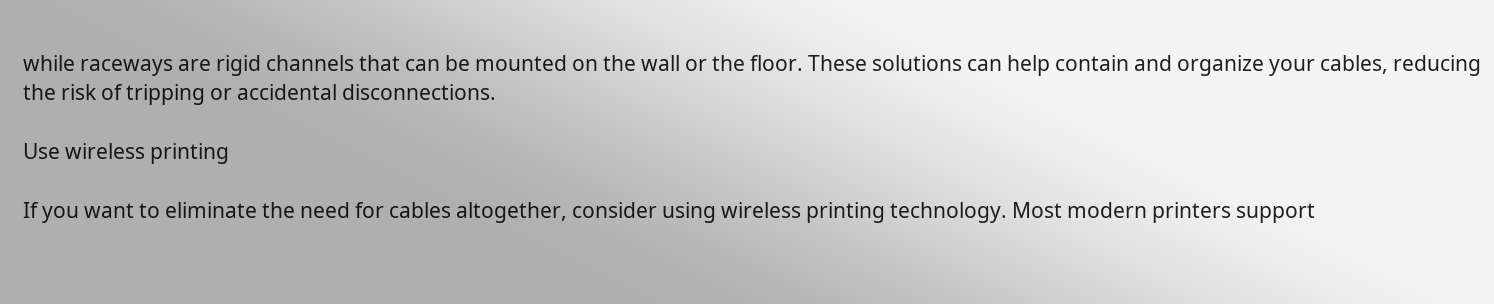while raceways are rigid channels that can be mounted on the wall or the floor. These solutions can help contain and organize your cables, reducing the risk of tripping or accidental disconnections.

Use wireless printing

If you want to eliminate the need for cables altogether, consider using wireless printing technology. Most modern printers support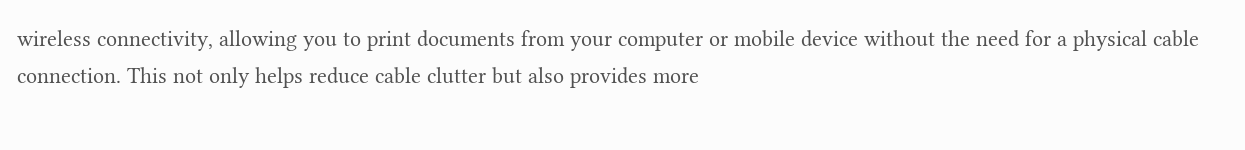wireless connectivity, allowing you to print documents from your computer or mobile device without the need for a physical cable connection. This not only helps reduce cable clutter but also provides more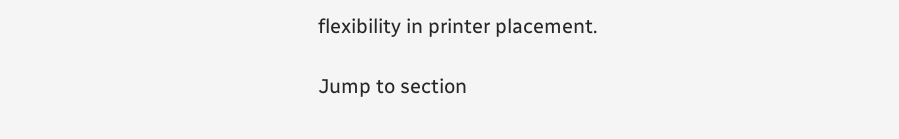flexibility in printer placement.

Jump to section